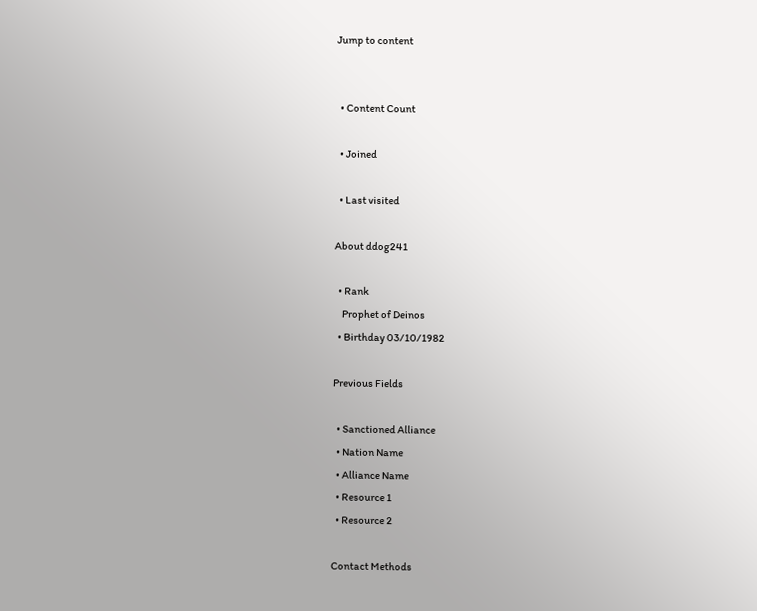Jump to content


  • Content Count

  • Joined

  • Last visited

About ddog241

  • Rank
    Prophet of Deinos
  • Birthday 03/10/1982

Previous Fields

  • Sanctioned Alliance
  • Nation Name
  • Alliance Name
  • Resource 1
  • Resource 2

Contact Methods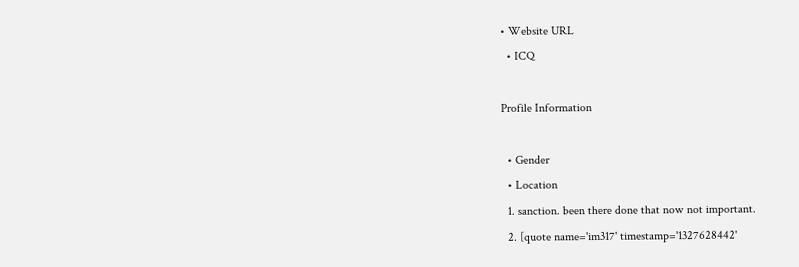• Website URL
  • ICQ

Profile Information

  • Gender
  • Location
  1. sanction. been there done that now not important.
  2. [quote name='im317' timestamp='1327628442'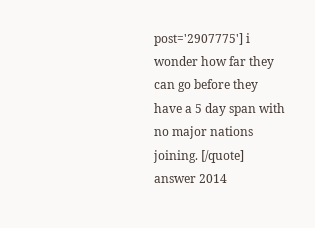post='2907775'] i wonder how far they can go before they have a 5 day span with no major nations joining. [/quote] answer 2014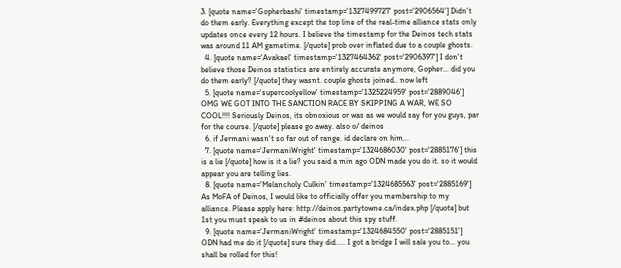3. [quote name='Gopherbashi' timestamp='1327499727' post='2906564'] Didn't do them early. Everything except the top line of the real-time alliance stats only updates once every 12 hours. I believe the timestamp for the Deinos tech stats was around 11 AM gametime. [/quote] prob over inflated due to a couple ghosts.
  4. [quote name='Avakael' timestamp='1327464362' post='2906397'] I don't believe those Deinos statistics are entirely accurate anymore, Gopher... did you do them early? [/quote] they wasnt. couple ghosts joined.. now left
  5. [quote name='supercoolyellow' timestamp='1325224959' post='2889046'] OMG WE GOT INTO THE SANCTION RACE BY SKIPPING A WAR, WE SO COOL!!!! Seriously Deinos, its obnoxious or was as we would say for you guys, par for the course. [/quote] please go away. also o/ deinos
  6. if Jermani wasn't so far out of range. id declare on him...
  7. [quote name='JermaniWright' timestamp='1324686030' post='2885176'] this is a lie [/quote] how is it a lie? you said a min ago ODN made you do it. so it would appear you are telling lies.
  8. [quote name='Melancholy Culkin' timestamp='1324685563' post='2885169'] As MoFA of Deinos, I would like to officially offer you membership to my alliance. Please apply here: http://deinos.partytowne.ca/index.php [/quote] but 1st you must speak to us in #deinos about this spy stuff.
  9. [quote name='JermaniWright' timestamp='1324684550' post='2885151'] ODN had me do it [/quote] sure they did..... I got a bridge I will sale you to... you shall be rolled for this!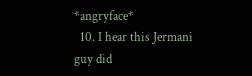*angryface*
  10. I hear this Jermani guy did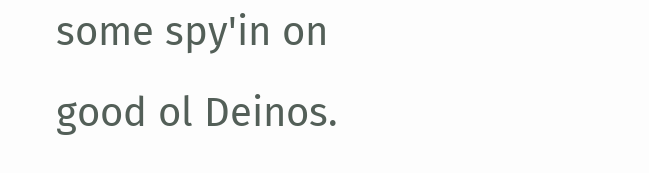some spy'in on good ol Deinos.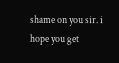shame on you sir. i hope you get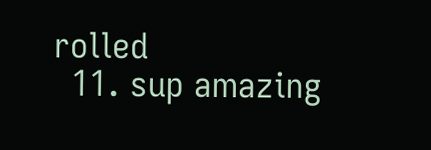rolled
  11. sup amazing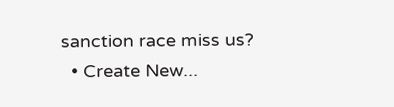sanction race miss us?
  • Create New...